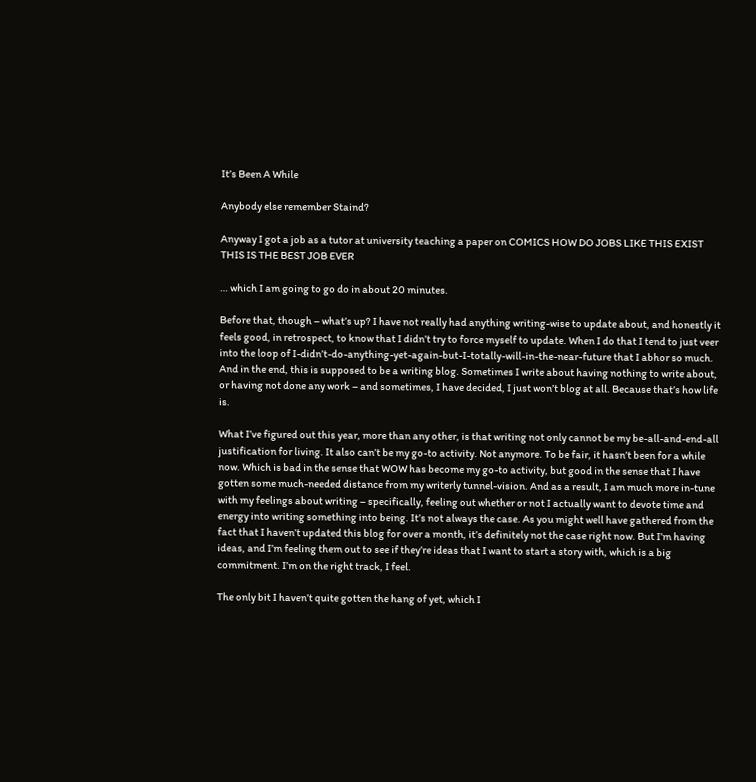It’s Been A While

Anybody else remember Staind?

Anyway I got a job as a tutor at university teaching a paper on COMICS HOW DO JOBS LIKE THIS EXIST THIS IS THE BEST JOB EVER

… which I am going to go do in about 20 minutes.

Before that, though – what’s up? I have not really had anything writing-wise to update about, and honestly it feels good, in retrospect, to know that I didn’t try to force myself to update. When I do that I tend to just veer into the loop of I-didn’t-do-anything-yet-again-but-I-totally-will-in-the-near-future that I abhor so much. And in the end, this is supposed to be a writing blog. Sometimes I write about having nothing to write about, or having not done any work – and sometimes, I have decided, I just won’t blog at all. Because that’s how life is.

What I’ve figured out this year, more than any other, is that writing not only cannot be my be-all-and-end-all justification for living. It also can’t be my go-to activity. Not anymore. To be fair, it hasn’t been for a while now. Which is bad in the sense that WOW has become my go-to activity, but good in the sense that I have gotten some much-needed distance from my writerly tunnel-vision. And as a result, I am much more in-tune with my feelings about writing – specifically, feeling out whether or not I actually want to devote time and energy into writing something into being. It’s not always the case. As you might well have gathered from the fact that I haven’t updated this blog for over a month, it’s definitely not the case right now. But I’m having ideas, and I’m feeling them out to see if they’re ideas that I want to start a story with, which is a big commitment. I’m on the right track, I feel.

The only bit I haven’t quite gotten the hang of yet, which I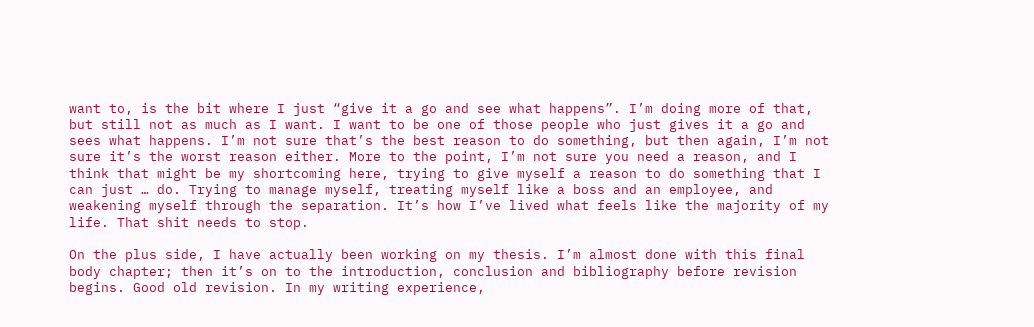want to, is the bit where I just “give it a go and see what happens”. I’m doing more of that, but still not as much as I want. I want to be one of those people who just gives it a go and sees what happens. I’m not sure that’s the best reason to do something, but then again, I’m not sure it’s the worst reason either. More to the point, I’m not sure you need a reason, and I think that might be my shortcoming here, trying to give myself a reason to do something that I can just … do. Trying to manage myself, treating myself like a boss and an employee, and weakening myself through the separation. It’s how I’ve lived what feels like the majority of my life. That shit needs to stop.

On the plus side, I have actually been working on my thesis. I’m almost done with this final body chapter; then it’s on to the introduction, conclusion and bibliography before revision begins. Good old revision. In my writing experience,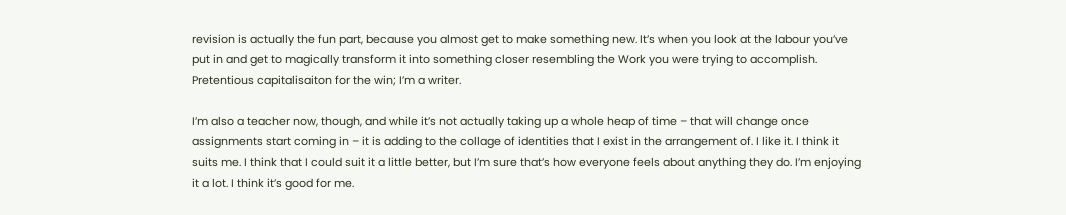revision is actually the fun part, because you almost get to make something new. It’s when you look at the labour you’ve put in and get to magically transform it into something closer resembling the Work you were trying to accomplish. Pretentious capitalisaiton for the win; I’m a writer.

I’m also a teacher now, though, and while it’s not actually taking up a whole heap of time – that will change once assignments start coming in – it is adding to the collage of identities that I exist in the arrangement of. I like it. I think it suits me. I think that I could suit it a little better, but I’m sure that’s how everyone feels about anything they do. I’m enjoying it a lot. I think it’s good for me.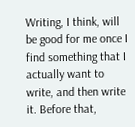Writing, I think, will be good for me once I find something that I actually want to write, and then write it. Before that,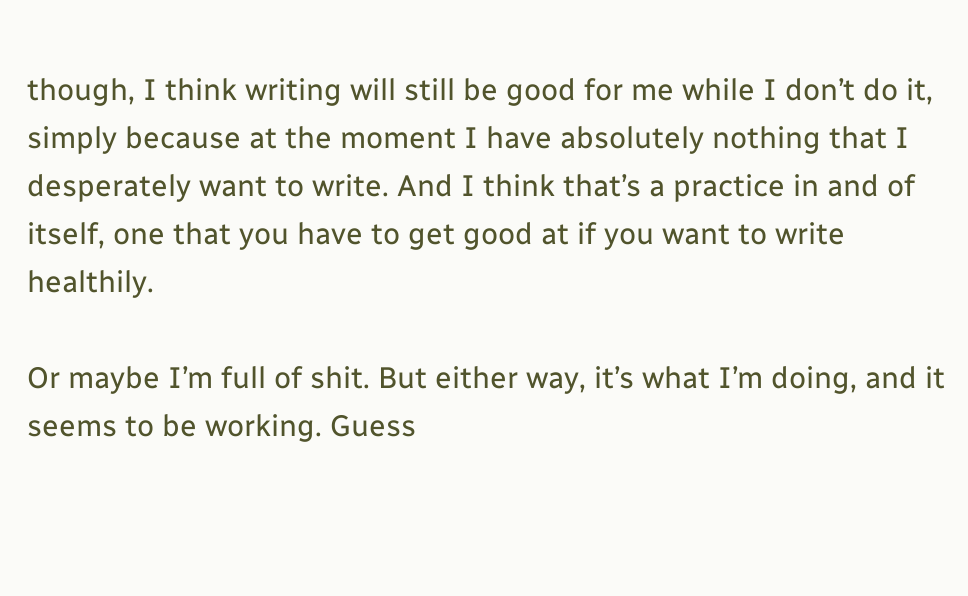though, I think writing will still be good for me while I don’t do it, simply because at the moment I have absolutely nothing that I desperately want to write. And I think that’s a practice in and of itself, one that you have to get good at if you want to write healthily.

Or maybe I’m full of shit. But either way, it’s what I’m doing, and it seems to be working. Guess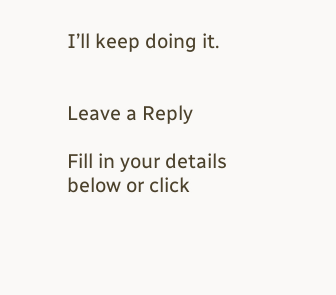I’ll keep doing it.


Leave a Reply

Fill in your details below or click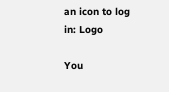an icon to log in: Logo

You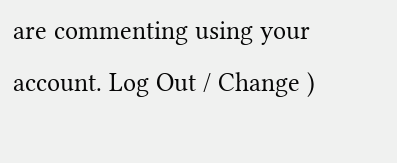are commenting using your account. Log Out / Change )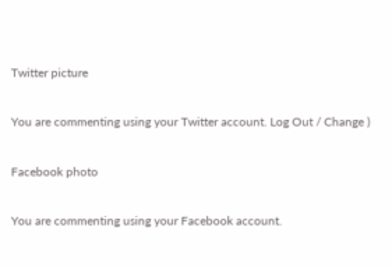Twitter picture

You are commenting using your Twitter account. Log Out / Change )

Facebook photo

You are commenting using your Facebook account.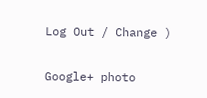Log Out / Change )

Google+ photo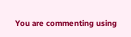You are commenting using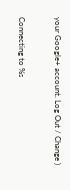your Google+ account. Log Out / Change )

Connecting to %s